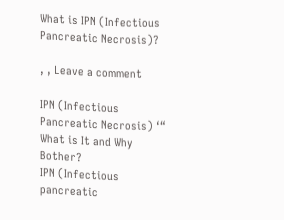What is IPN (Infectious Pancreatic Necrosis)?

, , Leave a comment

IPN (Infectious Pancreatic Necrosis) ‘“ What is It and Why Bother?
IPN (Infectious pancreatic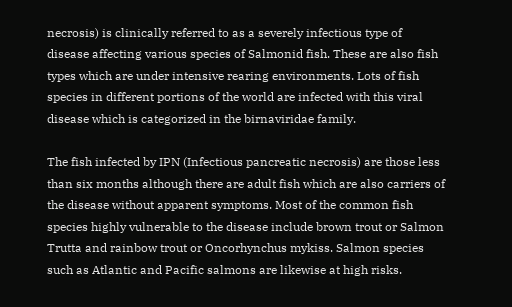necrosis) is clinically referred to as a severely infectious type of disease affecting various species of Salmonid fish. These are also fish types which are under intensive rearing environments. Lots of fish species in different portions of the world are infected with this viral disease which is categorized in the birnaviridae family.

The fish infected by IPN (Infectious pancreatic necrosis) are those less than six months although there are adult fish which are also carriers of the disease without apparent symptoms. Most of the common fish species highly vulnerable to the disease include brown trout or Salmon Trutta and rainbow trout or Oncorhynchus mykiss. Salmon species such as Atlantic and Pacific salmons are likewise at high risks.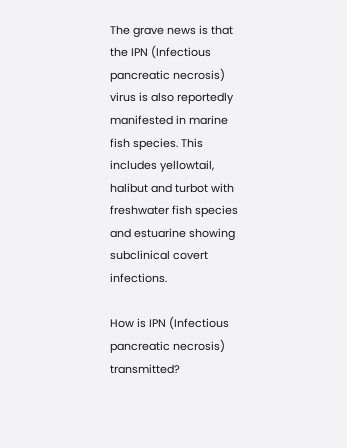The grave news is that the IPN (Infectious pancreatic necrosis) virus is also reportedly manifested in marine fish species. This includes yellowtail, halibut and turbot with freshwater fish species and estuarine showing subclinical covert infections.

How is IPN (Infectious pancreatic necrosis) transmitted?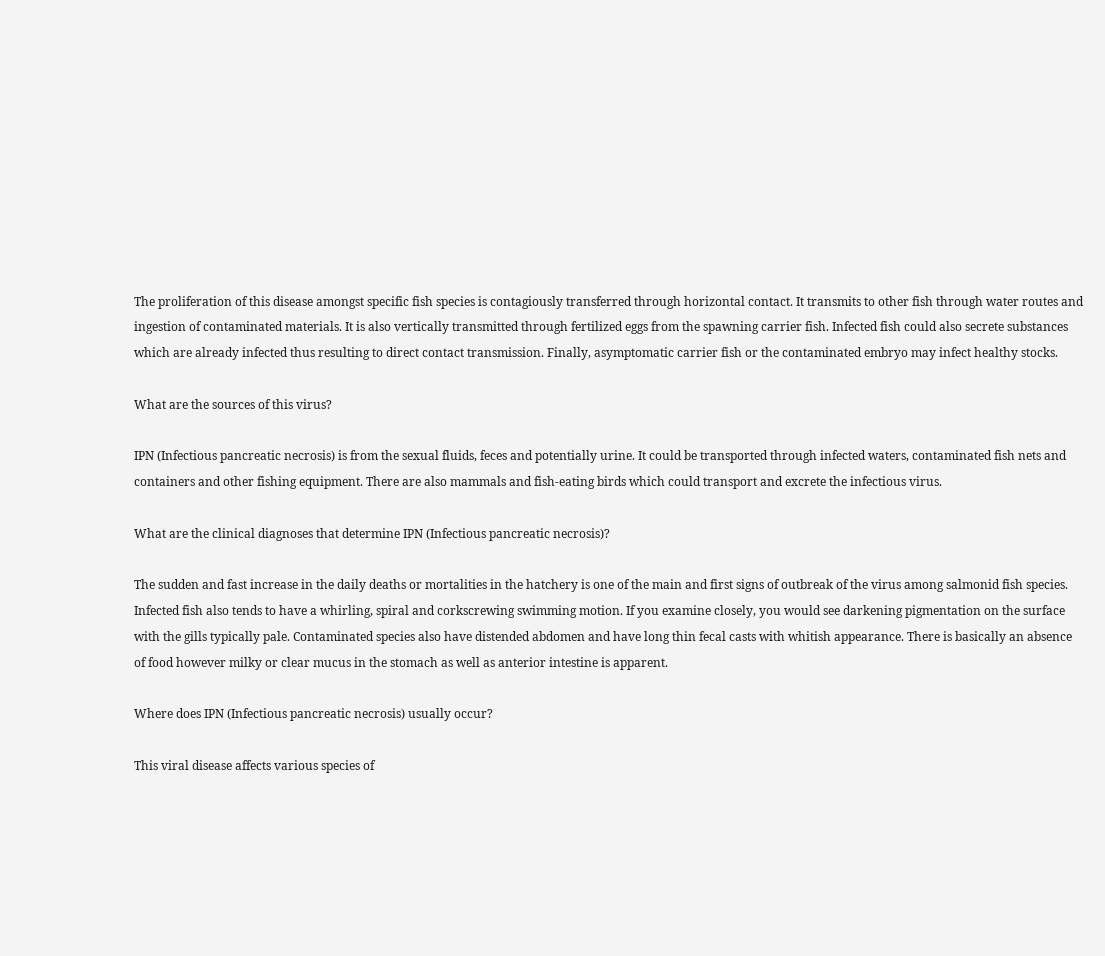The proliferation of this disease amongst specific fish species is contagiously transferred through horizontal contact. It transmits to other fish through water routes and ingestion of contaminated materials. It is also vertically transmitted through fertilized eggs from the spawning carrier fish. Infected fish could also secrete substances which are already infected thus resulting to direct contact transmission. Finally, asymptomatic carrier fish or the contaminated embryo may infect healthy stocks.

What are the sources of this virus?

IPN (Infectious pancreatic necrosis) is from the sexual fluids, feces and potentially urine. It could be transported through infected waters, contaminated fish nets and containers and other fishing equipment. There are also mammals and fish-eating birds which could transport and excrete the infectious virus.

What are the clinical diagnoses that determine IPN (Infectious pancreatic necrosis)?

The sudden and fast increase in the daily deaths or mortalities in the hatchery is one of the main and first signs of outbreak of the virus among salmonid fish species. Infected fish also tends to have a whirling, spiral and corkscrewing swimming motion. If you examine closely, you would see darkening pigmentation on the surface with the gills typically pale. Contaminated species also have distended abdomen and have long thin fecal casts with whitish appearance. There is basically an absence of food however milky or clear mucus in the stomach as well as anterior intestine is apparent.

Where does IPN (Infectious pancreatic necrosis) usually occur?

This viral disease affects various species of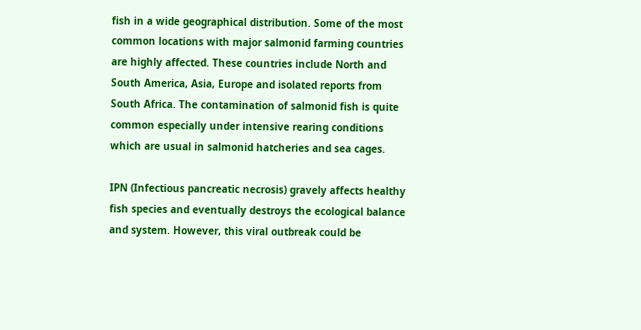fish in a wide geographical distribution. Some of the most common locations with major salmonid farming countries are highly affected. These countries include North and South America, Asia, Europe and isolated reports from South Africa. The contamination of salmonid fish is quite common especially under intensive rearing conditions which are usual in salmonid hatcheries and sea cages.

IPN (Infectious pancreatic necrosis) gravely affects healthy fish species and eventually destroys the ecological balance and system. However, this viral outbreak could be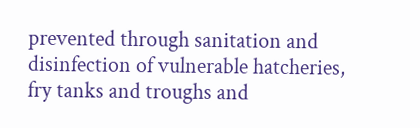prevented through sanitation and disinfection of vulnerable hatcheries, fry tanks and troughs and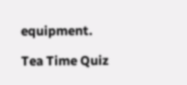equipment.

Tea Time Quiz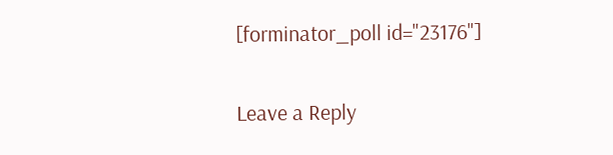[forminator_poll id="23176"]

Leave a Reply